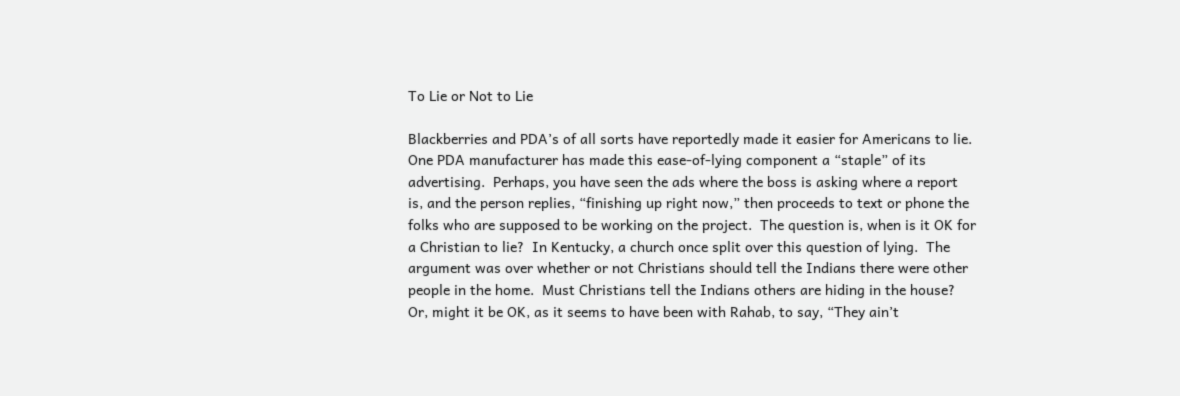To Lie or Not to Lie

Blackberries and PDA’s of all sorts have reportedly made it easier for Americans to lie.  One PDA manufacturer has made this ease-of-lying component a “staple” of its advertising.  Perhaps, you have seen the ads where the boss is asking where a report is, and the person replies, “finishing up right now,” then proceeds to text or phone the folks who are supposed to be working on the project.  The question is, when is it OK for a Christian to lie?  In Kentucky, a church once split over this question of lying.  The argument was over whether or not Christians should tell the Indians there were other people in the home.  Must Christians tell the Indians others are hiding in the house?  Or, might it be OK, as it seems to have been with Rahab, to say, “They ain’t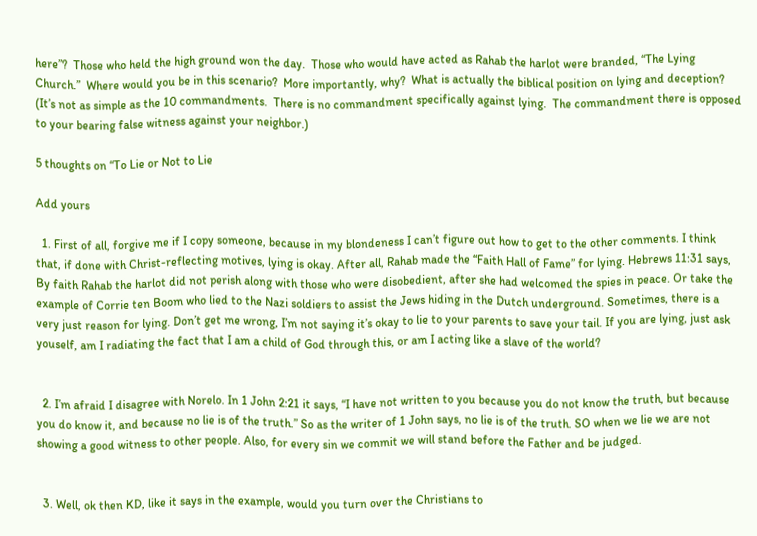here”?  Those who held the high ground won the day.  Those who would have acted as Rahab the harlot were branded, “The Lying Church.”  Where would you be in this scenario?  More importantly, why?  What is actually the biblical position on lying and deception? (It’s not as simple as the 10 commandments.  There is no commandment specifically against lying.  The commandment there is opposed to your bearing false witness against your neighbor.)

5 thoughts on “To Lie or Not to Lie

Add yours

  1. First of all, forgive me if I copy someone, because in my blondeness I can’t figure out how to get to the other comments. I think that, if done with Christ-reflecting motives, lying is okay. After all, Rahab made the “Faith Hall of Fame” for lying. Hebrews 11:31 says, By faith Rahab the harlot did not perish along with those who were disobedient, after she had welcomed the spies in peace. Or take the example of Corrie ten Boom who lied to the Nazi soldiers to assist the Jews hiding in the Dutch underground. Sometimes, there is a very just reason for lying. Don’t get me wrong, I’m not saying it’s okay to lie to your parents to save your tail. If you are lying, just ask youself, am I radiating the fact that I am a child of God through this, or am I acting like a slave of the world?


  2. I’m afraid I disagree with Norelo. In 1 John 2:21 it says, “I have not written to you because you do not know the truth, but because you do know it, and because no lie is of the truth.” So as the writer of 1 John says, no lie is of the truth. SO when we lie we are not showing a good witness to other people. Also, for every sin we commit we will stand before the Father and be judged.


  3. Well, ok then KD, like it says in the example, would you turn over the Christians to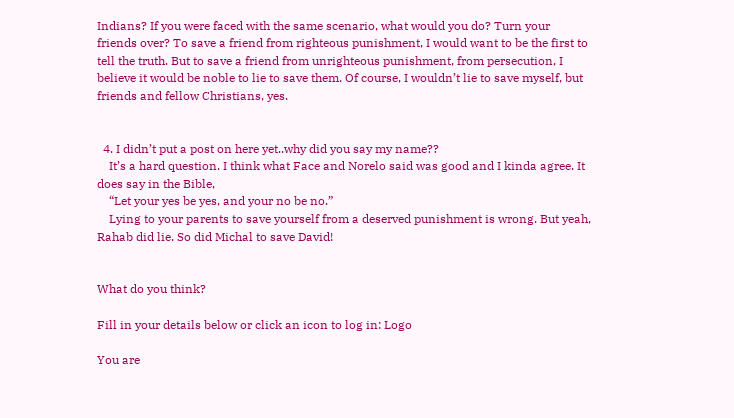Indians? If you were faced with the same scenario, what would you do? Turn your friends over? To save a friend from righteous punishment, I would want to be the first to tell the truth. But to save a friend from unrighteous punishment, from persecution, I believe it would be noble to lie to save them. Of course, I wouldn’t lie to save myself, but friends and fellow Christians, yes.


  4. I didn’t put a post on here yet..why did you say my name??
    It’s a hard question. I think what Face and Norelo said was good and I kinda agree. It does say in the Bible,
    “Let your yes be yes, and your no be no.”
    Lying to your parents to save yourself from a deserved punishment is wrong. But yeah, Rahab did lie. So did Michal to save David!


What do you think?

Fill in your details below or click an icon to log in: Logo

You are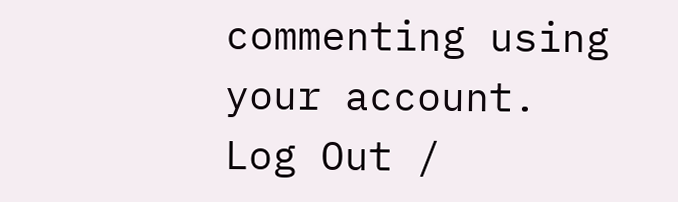commenting using your account. Log Out /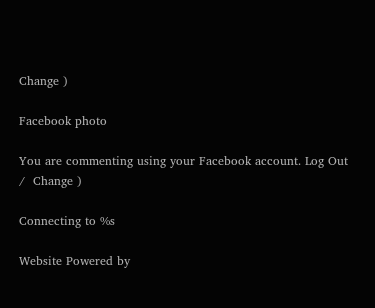Change )

Facebook photo

You are commenting using your Facebook account. Log Out /  Change )

Connecting to %s

Website Powered by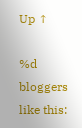Up ↑

%d bloggers like this: